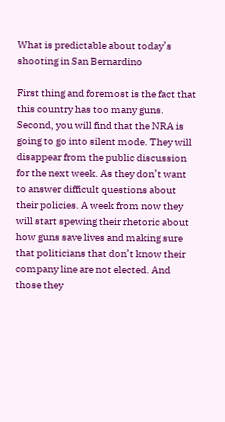What is predictable about today’s shooting in San Bernardino

First thing and foremost is the fact that this country has too many guns. Second, you will find that the NRA is going to go into silent mode. They will disappear from the public discussion for the next week. As they don’t want to answer difficult questions about their policies. A week from now they will start spewing their rhetoric about how guns save lives and making sure that politicians that don’t know their company line are not elected. And those they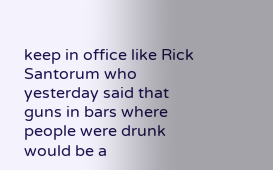keep in office like Rick Santorum who yesterday said that guns in bars where people were drunk would be a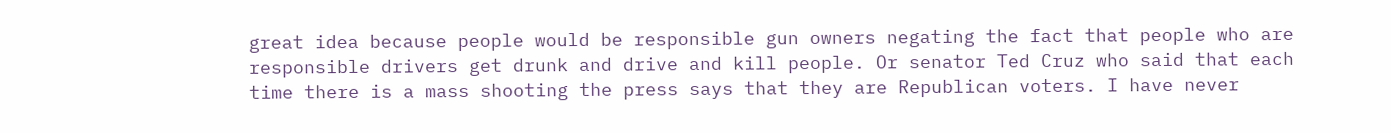great idea because people would be responsible gun owners negating the fact that people who are responsible drivers get drunk and drive and kill people. Or senator Ted Cruz who said that each time there is a mass shooting the press says that they are Republican voters. I have never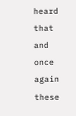heard that and once again these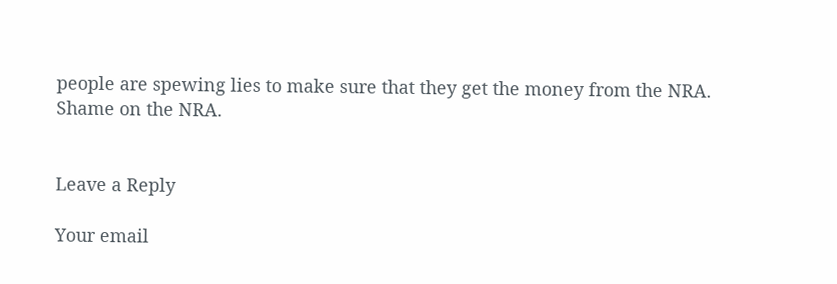people are spewing lies to make sure that they get the money from the NRA.
Shame on the NRA.


Leave a Reply

Your email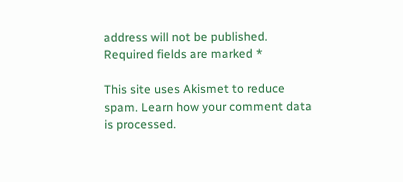address will not be published. Required fields are marked *

This site uses Akismet to reduce spam. Learn how your comment data is processed.